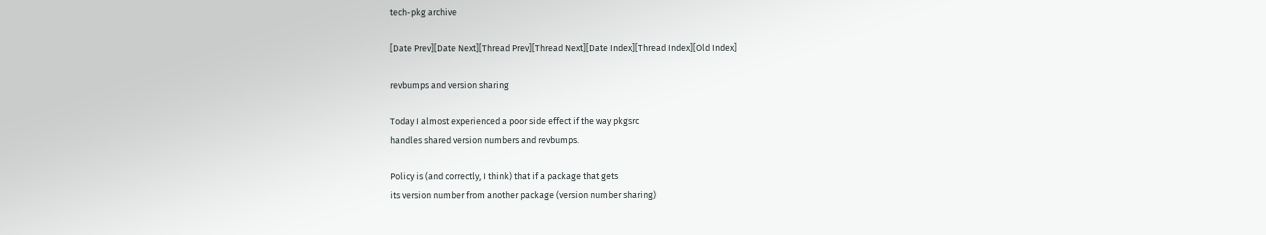tech-pkg archive

[Date Prev][Date Next][Thread Prev][Thread Next][Date Index][Thread Index][Old Index]

revbumps and version sharing

Today I almost experienced a poor side effect if the way pkgsrc
handles shared version numbers and revbumps.

Policy is (and correctly, I think) that if a package that gets
its version number from another package (version number sharing)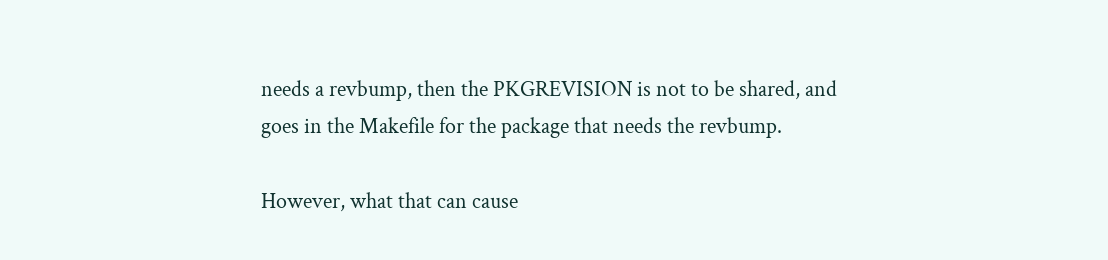needs a revbump, then the PKGREVISION is not to be shared, and
goes in the Makefile for the package that needs the revbump.

However, what that can cause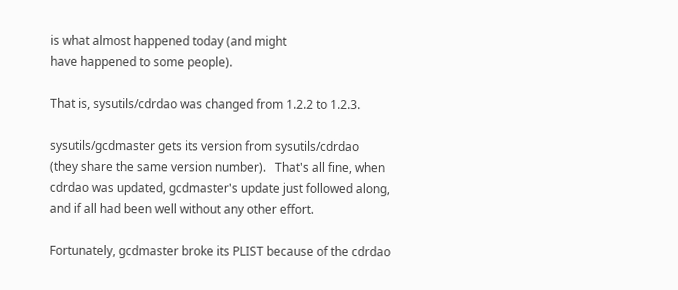is what almost happened today (and might
have happened to some people).

That is, sysutils/cdrdao was changed from 1.2.2 to 1.2.3.

sysutils/gcdmaster gets its version from sysutils/cdrdao
(they share the same version number).   That's all fine, when
cdrdao was updated, gcdmaster's update just followed along,
and if all had been well without any other effort.

Fortunately, gcdmaster broke its PLIST because of the cdrdao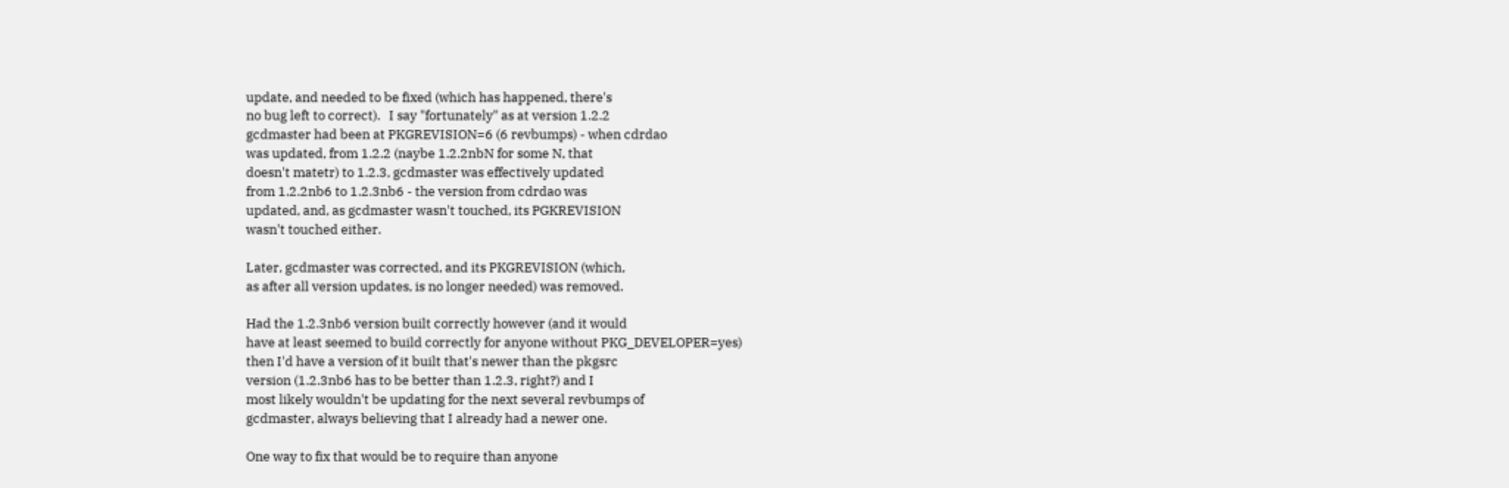update, and needed to be fixed (which has happened, there's
no bug left to correct).   I say "fortunately" as at version 1.2.2
gcdmaster had been at PKGREVISION=6 (6 revbumps) - when cdrdao
was updated, from 1.2.2 (naybe 1.2.2nbN for some N, that
doesn't matetr) to 1.2.3, gcdmaster was effectively updated
from 1.2.2nb6 to 1.2.3nb6 - the version from cdrdao was
updated, and, as gcdmaster wasn't touched, its PGKREVISION
wasn't touched either.

Later, gcdmaster was corrected, and its PKGREVISION (which,
as after all version updates, is no longer needed) was removed.

Had the 1.2.3nb6 version built correctly however (and it would
have at least seemed to build correctly for anyone without PKG_DEVELOPER=yes)
then I'd have a version of it built that's newer than the pkgsrc
version (1.2.3nb6 has to be better than 1.2.3, right?) and I
most likely wouldn't be updating for the next several revbumps of
gcdmaster, always believing that I already had a newer one.

One way to fix that would be to require than anyone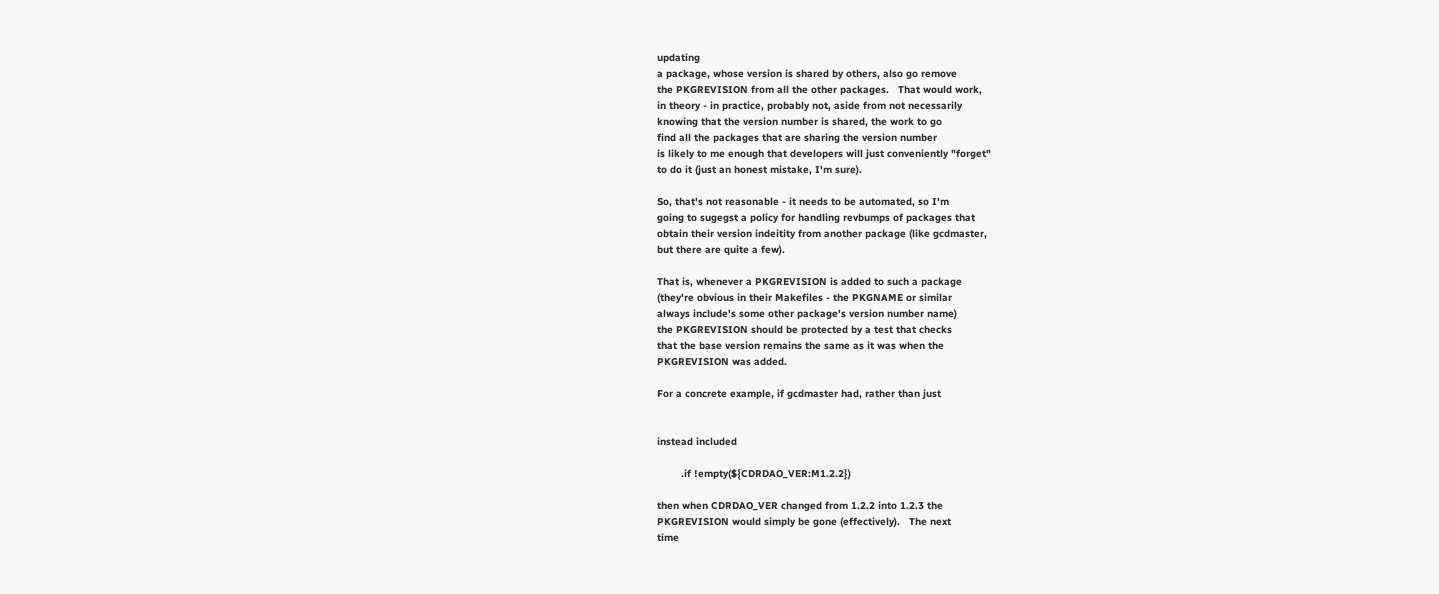updating
a package, whose version is shared by others, also go remove
the PKGREVISION from all the other packages.   That would work,
in theory - in practice, probably not, aside from not necessarily
knowing that the version number is shared, the work to go
find all the packages that are sharing the version number
is likely to me enough that developers will just conveniently "forget"
to do it (just an honest mistake, I'm sure).

So, that's not reasonable - it needs to be automated, so I'm
going to sugegst a policy for handling revbumps of packages that
obtain their version indeitity from another package (like gcdmaster,
but there are quite a few).

That is, whenever a PKGREVISION is added to such a package
(they're obvious in their Makefiles - the PKGNAME or similar
always include's some other package's version number name)
the PKGREVISION should be protected by a test that checks
that the base version remains the same as it was when the
PKGREVISION was added.

For a concrete example, if gcdmaster had, rather than just


instead included

        .if !empty(${CDRDAO_VER:M1.2.2})

then when CDRDAO_VER changed from 1.2.2 into 1.2.3 the
PKGREVISION would simply be gone (effectively).   The next
time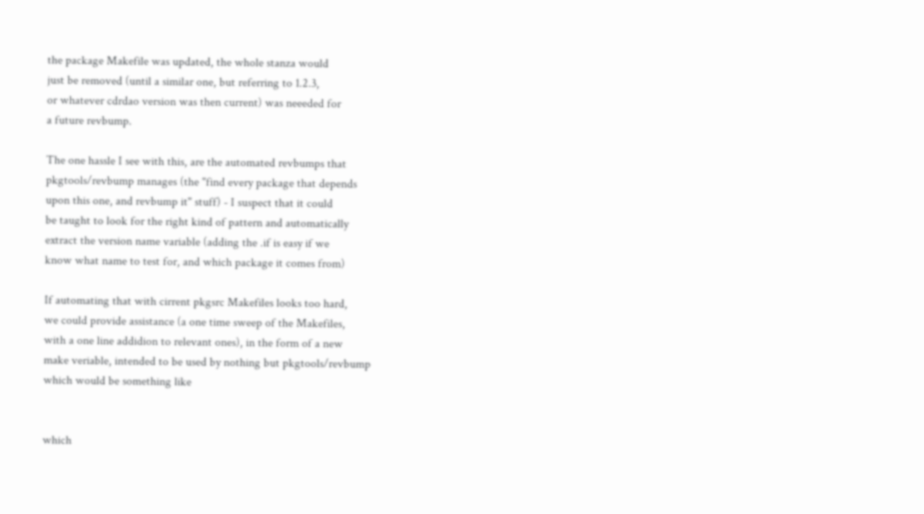the package Makefile was updated, the whole stanza would
just be removed (until a similar one, but referring to 1.2.3,
or whatever cdrdao version was then current) was neeeded for
a future revbump.

The one hassle I see with this, are the automated revbumps that
pkgtools/revbump manages (the "find every package that depends
upon this one, and revbump it" stuff) - I suspect that it could
be taught to look for the right kind of pattern and automatically
extract the version name variable (adding the .if is easy if we
know what name to test for, and which package it comes from)

If automating that with cirrent pkgsrc Makefiles looks too hard,
we could provide assistance (a one time sweep of the Makefiles,
with a one line addidion to relevant ones), in the form of a new
make veriable, intended to be used by nothing but pkgtools/revbump
which would be something like


which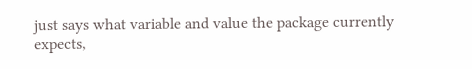just says what variable and value the package currently
expects,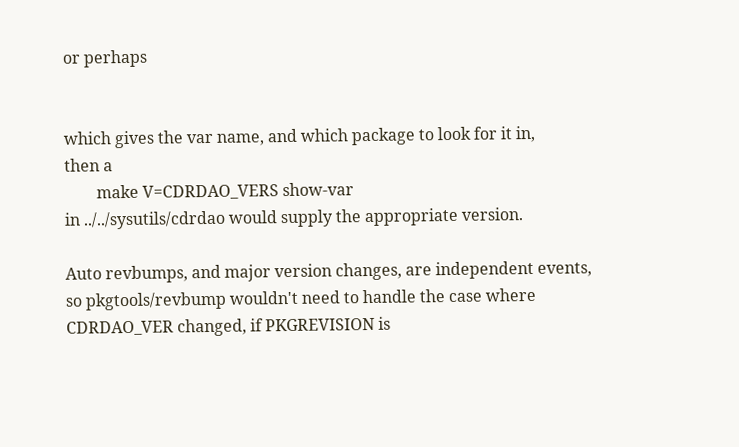or perhaps


which gives the var name, and which package to look for it in,
then a
        make V=CDRDAO_VERS show-var
in ../../sysutils/cdrdao would supply the appropriate version.

Auto revbumps, and major version changes, are independent events,
so pkgtools/revbump wouldn't need to handle the case where
CDRDAO_VER changed, if PKGREVISION is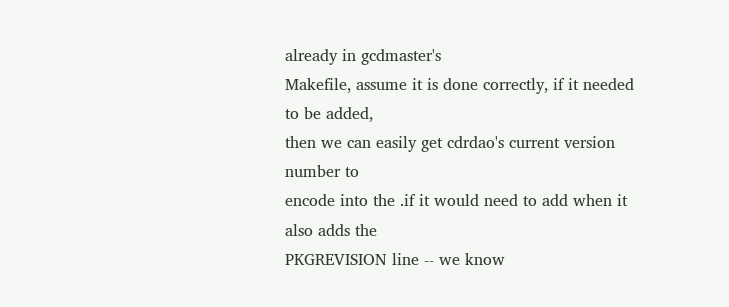already in gcdmaster's
Makefile, assume it is done correctly, if it needed to be added,
then we can easily get cdrdao's current version number to
encode into the .if it would need to add when it also adds the
PKGREVISION line -- we know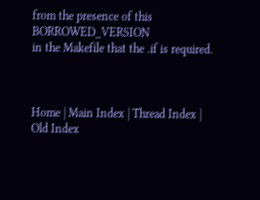from the presence of this BORROWED_VERSION
in the Makefile that the .if is required.



Home | Main Index | Thread Index | Old Index